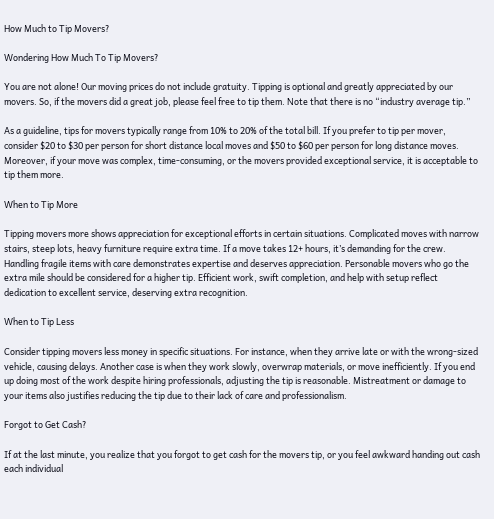How Much to Tip Movers?

Wondering How Much To Tip Movers?

You are not alone! Our moving prices do not include gratuity. Tipping is optional and greatly appreciated by our movers. So, if the movers did a great job, please feel free to tip them. Note that there is no “industry average tip.”

As a guideline, tips for movers typically range from 10% to 20% of the total bill. If you prefer to tip per mover, consider $20 to $30 per person for short distance local moves and $50 to $60 per person for long distance moves. Moreover, if your move was complex, time-consuming, or the movers provided exceptional service, it is acceptable to tip them more.

When to Tip More

Tipping movers more shows appreciation for exceptional efforts in certain situations. Complicated moves with narrow stairs, steep lots, heavy furniture require extra time. If a move takes 12+ hours, it’s demanding for the crew. Handling fragile items with care demonstrates expertise and deserves appreciation. Personable movers who go the extra mile should be considered for a higher tip. Efficient work, swift completion, and help with setup reflect dedication to excellent service, deserving extra recognition.

When to Tip Less

Consider tipping movers less money in specific situations. For instance, when they arrive late or with the wrong-sized vehicle, causing delays. Another case is when they work slowly, overwrap materials, or move inefficiently. If you end up doing most of the work despite hiring professionals, adjusting the tip is reasonable. Mistreatment or damage to your items also justifies reducing the tip due to their lack of care and professionalism.

Forgot to Get Cash?

If at the last minute, you realize that you forgot to get cash for the movers tip, or you feel awkward handing out cash each individual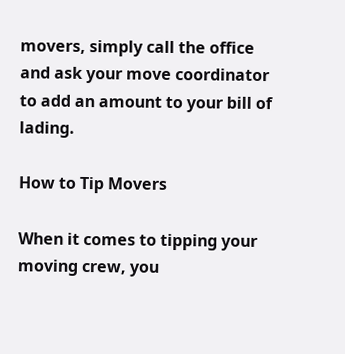movers, simply call the office and ask your move coordinator to add an amount to your bill of lading.

How to Tip Movers

When it comes to tipping your moving crew, you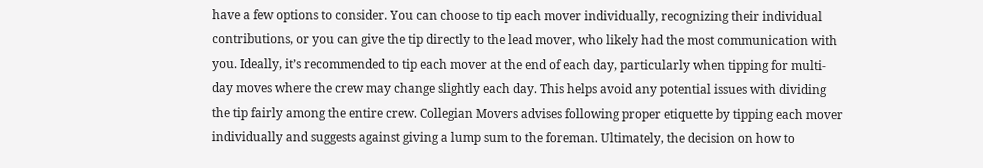have a few options to consider. You can choose to tip each mover individually, recognizing their individual contributions, or you can give the tip directly to the lead mover, who likely had the most communication with you. Ideally, it’s recommended to tip each mover at the end of each day, particularly when tipping for multi-day moves where the crew may change slightly each day. This helps avoid any potential issues with dividing the tip fairly among the entire crew. Collegian Movers advises following proper etiquette by tipping each mover individually and suggests against giving a lump sum to the foreman. Ultimately, the decision on how to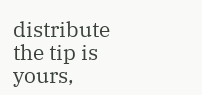distribute the tip is yours,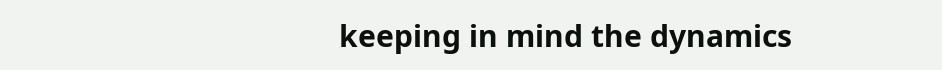keeping in mind the dynamics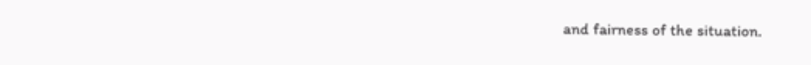and fairness of the situation.